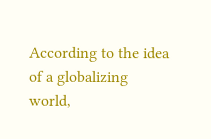According to the idea of a globalizing world,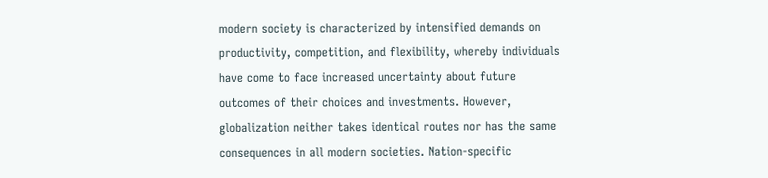modern society is characterized by intensified demands on productivity, competition, and flexibility, whereby individuals have come to face increased uncertainty about future outcomes of their choices and investments. However, globalization neither takes identical routes nor has the same consequences in all modern societies. Nation-specific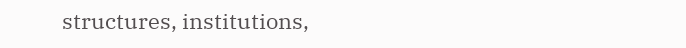structures, institutions,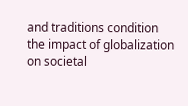and traditions condition the impact of globalization on societal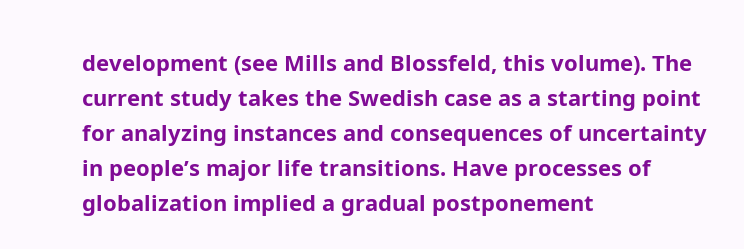development (see Mills and Blossfeld, this volume). The current study takes the Swedish case as a starting point for analyzing instances and consequences of uncertainty in people’s major life transitions. Have processes of globalization implied a gradual postponement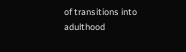of transitions into adulthood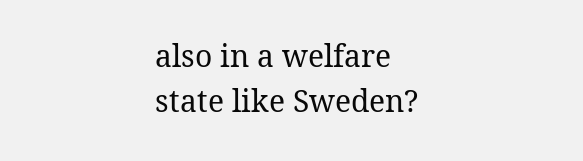also in a welfare state like Sweden?